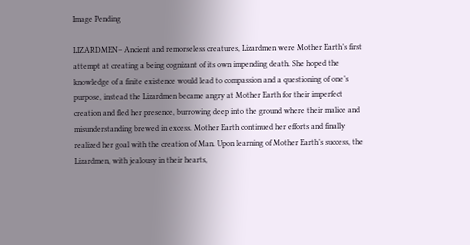Image Pending

LIZARDMEN– Ancient and remorseless creatures, Lizardmen were Mother Earth’s first attempt at creating a being cognizant of its own impending death. She hoped the knowledge of a finite existence would lead to compassion and a questioning of one’s purpose, instead the Lizardmen became angry at Mother Earth for their imperfect creation and fled her presence, burrowing deep into the ground where their malice and misunderstanding brewed in excess. Mother Earth continued her efforts and finally realized her goal with the creation of Man. Upon learning of Mother Earth’s success, the Lizardmen, with jealousy in their hearts,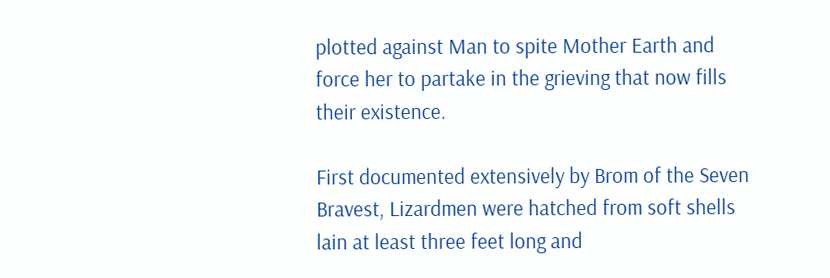plotted against Man to spite Mother Earth and force her to partake in the grieving that now fills their existence.

First documented extensively by Brom of the Seven Bravest, Lizardmen were hatched from soft shells lain at least three feet long and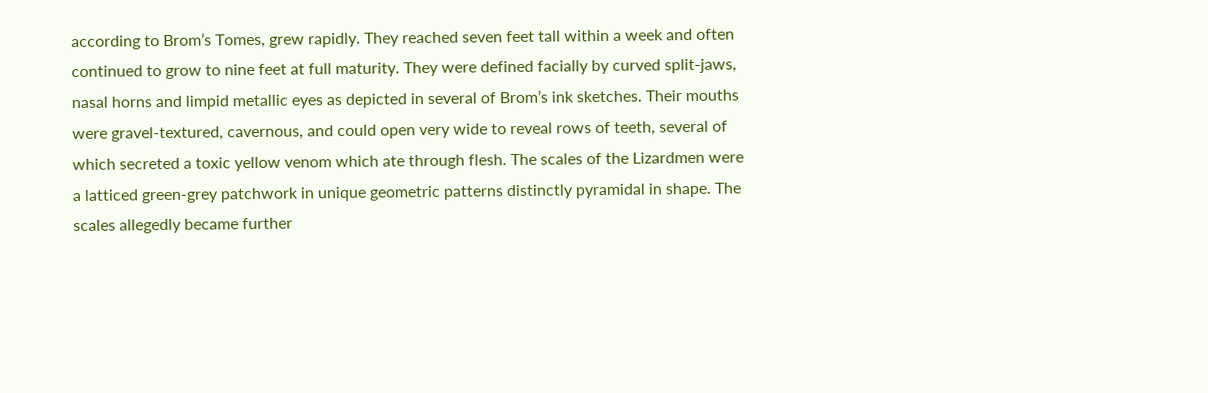according to Brom’s Tomes, grew rapidly. They reached seven feet tall within a week and often continued to grow to nine feet at full maturity. They were defined facially by curved split-jaws, nasal horns and limpid metallic eyes as depicted in several of Brom’s ink sketches. Their mouths were gravel-textured, cavernous, and could open very wide to reveal rows of teeth, several of which secreted a toxic yellow venom which ate through flesh. The scales of the Lizardmen were a latticed green-grey patchwork in unique geometric patterns distinctly pyramidal in shape. The scales allegedly became further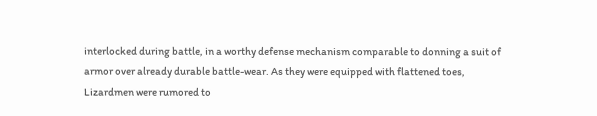interlocked during battle, in a worthy defense mechanism comparable to donning a suit of armor over already durable battle-wear. As they were equipped with flattened toes, Lizardmen were rumored to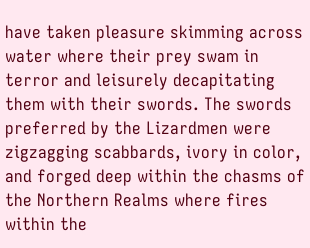have taken pleasure skimming across water where their prey swam in terror and leisurely decapitating them with their swords. The swords preferred by the Lizardmen were zigzagging scabbards, ivory in color, and forged deep within the chasms of the Northern Realms where fires within the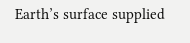Earth’s surface supplied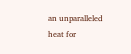an unparalleled heat for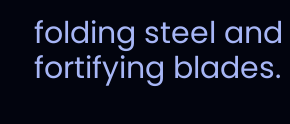folding steel and fortifying blades.